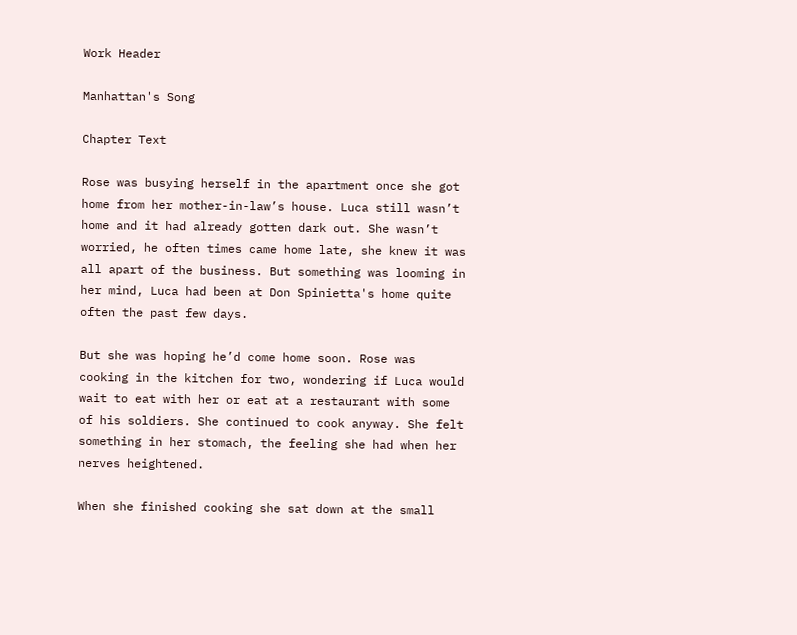Work Header

Manhattan's Song

Chapter Text

Rose was busying herself in the apartment once she got home from her mother-in-law’s house. Luca still wasn’t home and it had already gotten dark out. She wasn’t worried, he often times came home late, she knew it was all apart of the business. But something was looming in her mind, Luca had been at Don Spinietta's home quite often the past few days.

But she was hoping he’d come home soon. Rose was cooking in the kitchen for two, wondering if Luca would wait to eat with her or eat at a restaurant with some of his soldiers. She continued to cook anyway. She felt something in her stomach, the feeling she had when her nerves heightened.

When she finished cooking she sat down at the small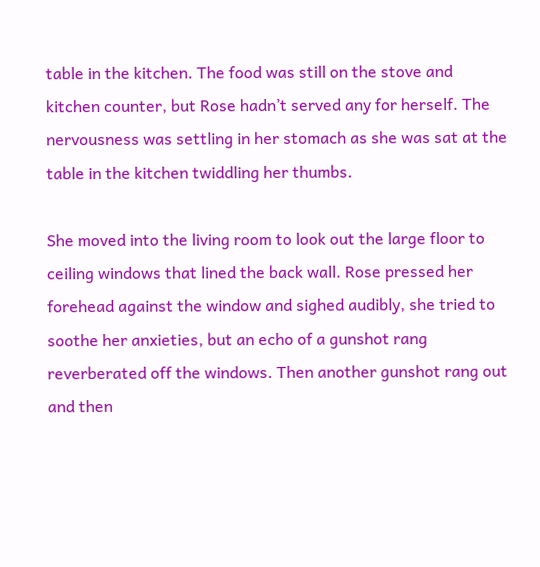table in the kitchen. The food was still on the stove and kitchen counter, but Rose hadn’t served any for herself. The nervousness was settling in her stomach as she was sat at the table in the kitchen twiddling her thumbs.

She moved into the living room to look out the large floor to ceiling windows that lined the back wall. Rose pressed her forehead against the window and sighed audibly, she tried to soothe her anxieties, but an echo of a gunshot rang reverberated off the windows. Then another gunshot rang out and then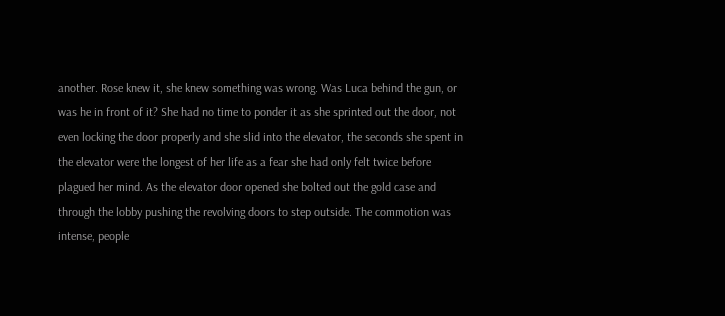another. Rose knew it, she knew something was wrong. Was Luca behind the gun, or was he in front of it? She had no time to ponder it as she sprinted out the door, not even locking the door properly and she slid into the elevator, the seconds she spent in the elevator were the longest of her life as a fear she had only felt twice before plagued her mind. As the elevator door opened she bolted out the gold case and through the lobby pushing the revolving doors to step outside. The commotion was intense, people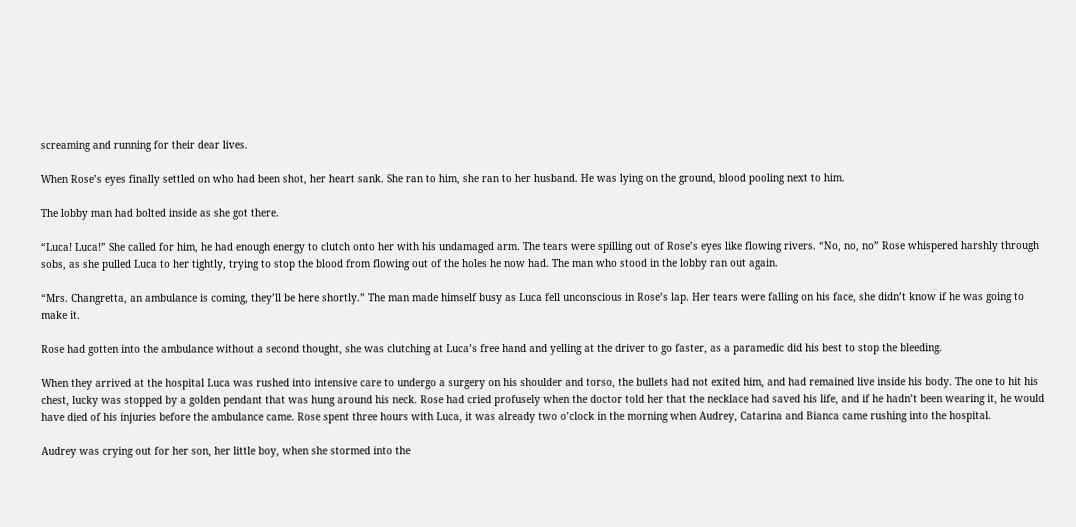screaming and running for their dear lives.

When Rose’s eyes finally settled on who had been shot, her heart sank. She ran to him, she ran to her husband. He was lying on the ground, blood pooling next to him.

The lobby man had bolted inside as she got there.

“Luca! Luca!” She called for him, he had enough energy to clutch onto her with his undamaged arm. The tears were spilling out of Rose’s eyes like flowing rivers. “No, no, no” Rose whispered harshly through sobs, as she pulled Luca to her tightly, trying to stop the blood from flowing out of the holes he now had. The man who stood in the lobby ran out again.

“Mrs. Changretta, an ambulance is coming, they’ll be here shortly.” The man made himself busy as Luca fell unconscious in Rose’s lap. Her tears were falling on his face, she didn’t know if he was going to make it.

Rose had gotten into the ambulance without a second thought, she was clutching at Luca’s free hand and yelling at the driver to go faster, as a paramedic did his best to stop the bleeding.

When they arrived at the hospital Luca was rushed into intensive care to undergo a surgery on his shoulder and torso, the bullets had not exited him, and had remained live inside his body. The one to hit his chest, lucky was stopped by a golden pendant that was hung around his neck. Rose had cried profusely when the doctor told her that the necklace had saved his life, and if he hadn’t been wearing it, he would have died of his injuries before the ambulance came. Rose spent three hours with Luca, it was already two o’clock in the morning when Audrey, Catarina and Bianca came rushing into the hospital.

Audrey was crying out for her son, her little boy, when she stormed into the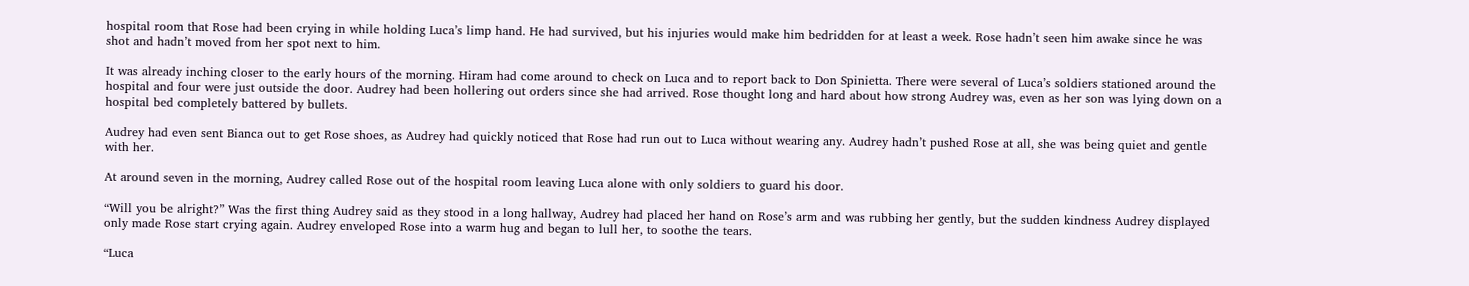hospital room that Rose had been crying in while holding Luca’s limp hand. He had survived, but his injuries would make him bedridden for at least a week. Rose hadn’t seen him awake since he was shot and hadn’t moved from her spot next to him.

It was already inching closer to the early hours of the morning. Hiram had come around to check on Luca and to report back to Don Spinietta. There were several of Luca’s soldiers stationed around the hospital and four were just outside the door. Audrey had been hollering out orders since she had arrived. Rose thought long and hard about how strong Audrey was, even as her son was lying down on a hospital bed completely battered by bullets.

Audrey had even sent Bianca out to get Rose shoes, as Audrey had quickly noticed that Rose had run out to Luca without wearing any. Audrey hadn’t pushed Rose at all, she was being quiet and gentle with her.

At around seven in the morning, Audrey called Rose out of the hospital room leaving Luca alone with only soldiers to guard his door.

“Will you be alright?” Was the first thing Audrey said as they stood in a long hallway, Audrey had placed her hand on Rose’s arm and was rubbing her gently, but the sudden kindness Audrey displayed only made Rose start crying again. Audrey enveloped Rose into a warm hug and began to lull her, to soothe the tears.

“Luca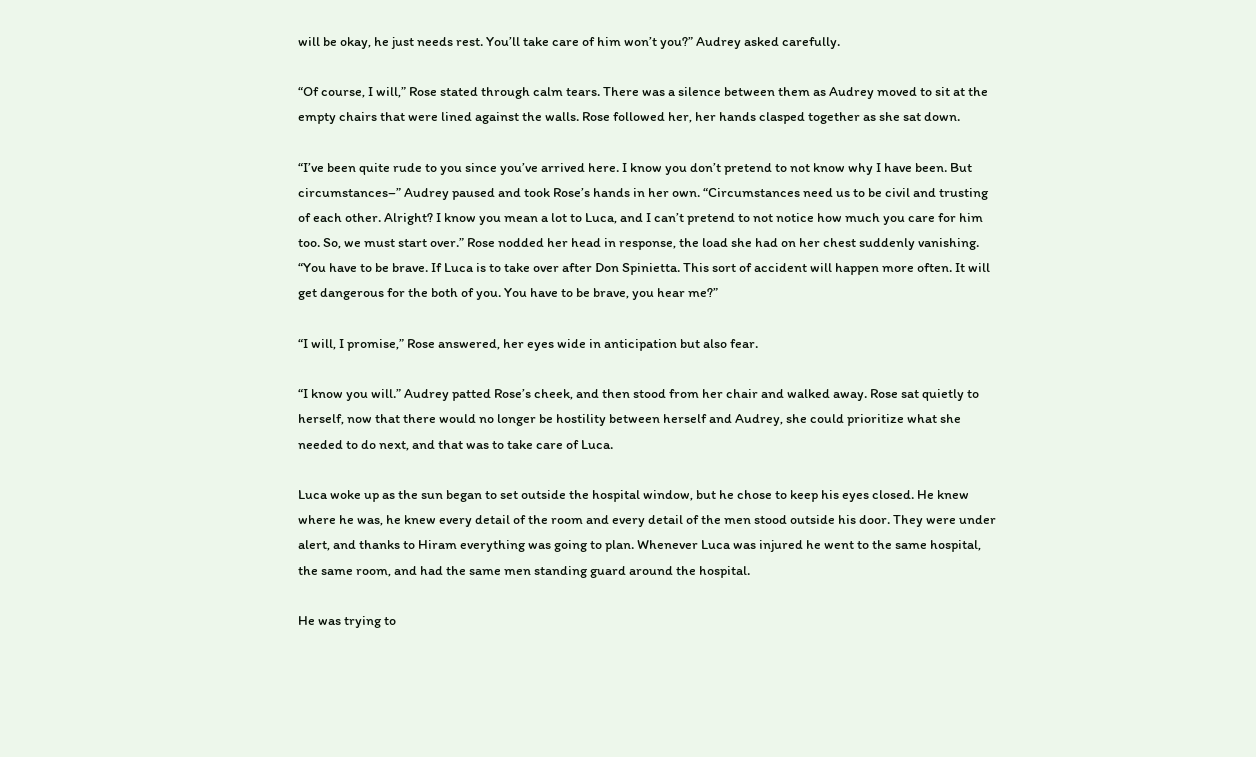will be okay, he just needs rest. You’ll take care of him won’t you?” Audrey asked carefully.

“Of course, I will,” Rose stated through calm tears. There was a silence between them as Audrey moved to sit at the empty chairs that were lined against the walls. Rose followed her, her hands clasped together as she sat down.

“I’ve been quite rude to you since you’ve arrived here. I know you don’t pretend to not know why I have been. But circumstances–” Audrey paused and took Rose’s hands in her own. “Circumstances need us to be civil and trusting of each other. Alright? I know you mean a lot to Luca, and I can’t pretend to not notice how much you care for him too. So, we must start over.” Rose nodded her head in response, the load she had on her chest suddenly vanishing. “You have to be brave. If Luca is to take over after Don Spinietta. This sort of accident will happen more often. It will get dangerous for the both of you. You have to be brave, you hear me?”

“I will, I promise,” Rose answered, her eyes wide in anticipation but also fear.

“I know you will.” Audrey patted Rose’s cheek, and then stood from her chair and walked away. Rose sat quietly to herself, now that there would no longer be hostility between herself and Audrey, she could prioritize what she needed to do next, and that was to take care of Luca.

Luca woke up as the sun began to set outside the hospital window, but he chose to keep his eyes closed. He knew where he was, he knew every detail of the room and every detail of the men stood outside his door. They were under alert, and thanks to Hiram everything was going to plan. Whenever Luca was injured he went to the same hospital, the same room, and had the same men standing guard around the hospital.

He was trying to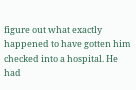figure out what exactly happened to have gotten him checked into a hospital. He had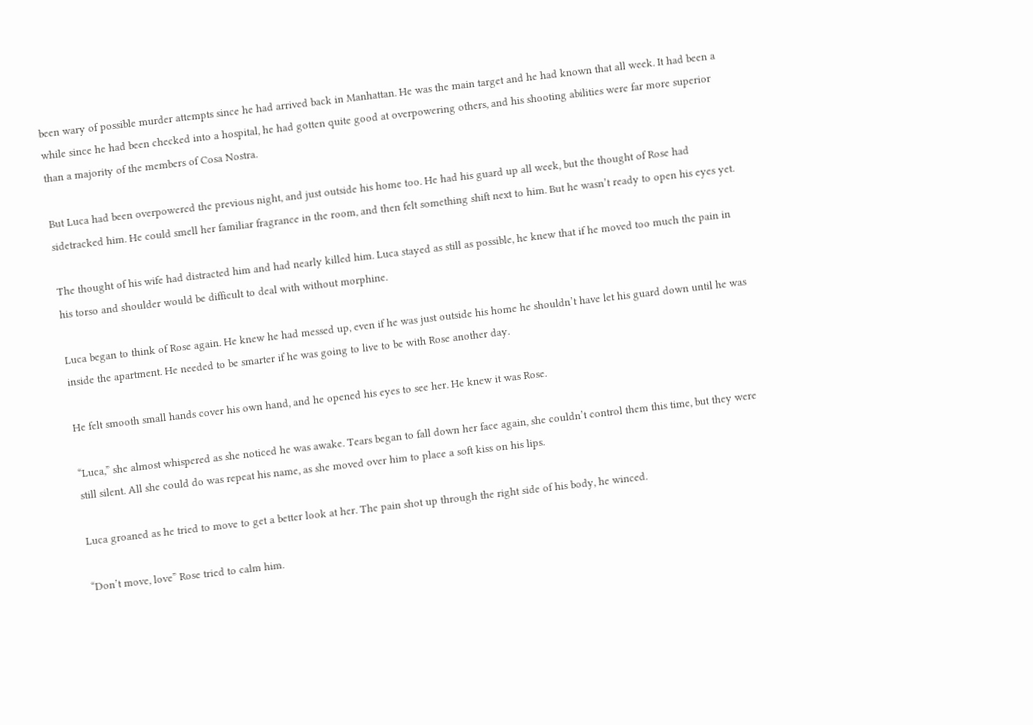been wary of possible murder attempts since he had arrived back in Manhattan. He was the main target and he had known that all week. It had been a while since he had been checked into a hospital, he had gotten quite good at overpowering others, and his shooting abilities were far more superior than a majority of the members of Cosa Nostra.

But Luca had been overpowered the previous night, and just outside his home too. He had his guard up all week, but the thought of Rose had sidetracked him. He could smell her familiar fragrance in the room, and then felt something shift next to him. But he wasn’t ready to open his eyes yet.

The thought of his wife had distracted him and had nearly killed him. Luca stayed as still as possible, he knew that if he moved too much the pain in his torso and shoulder would be difficult to deal with without morphine.

Luca began to think of Rose again. He knew he had messed up, even if he was just outside his home he shouldn’t have let his guard down until he was inside the apartment. He needed to be smarter if he was going to live to be with Rose another day.

He felt smooth small hands cover his own hand, and he opened his eyes to see her. He knew it was Rose.

“Luca,” she almost whispered as she noticed he was awake. Tears began to fall down her face again, she couldn’t control them this time, but they were still silent. All she could do was repeat his name, as she moved over him to place a soft kiss on his lips.

Luca groaned as he tried to move to get a better look at her. The pain shot up through the right side of his body, he winced.

“Don’t move, love” Rose tried to calm him.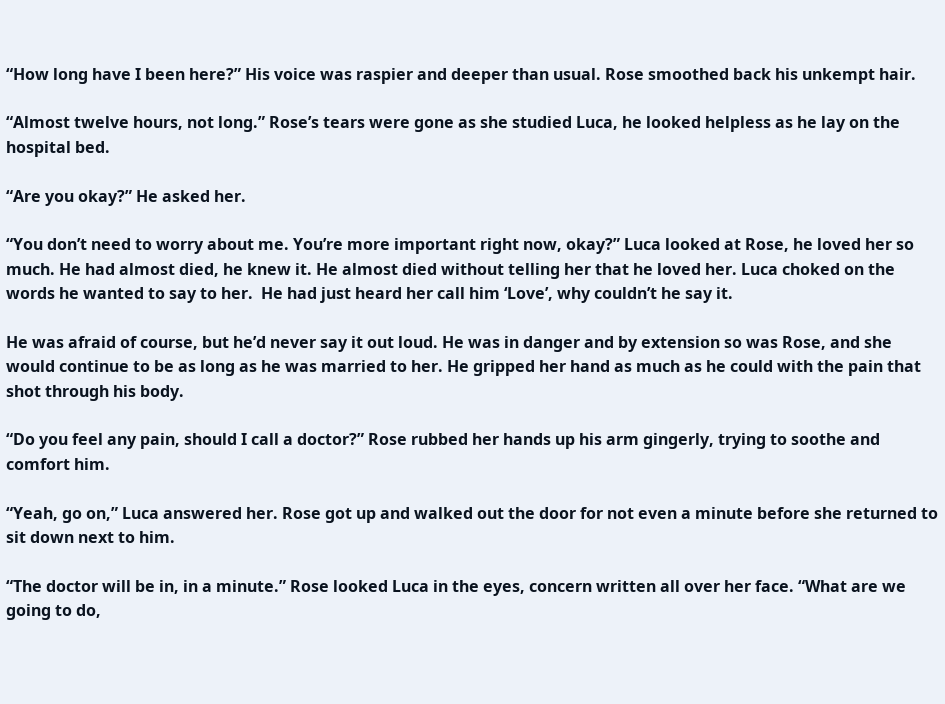“How long have I been here?” His voice was raspier and deeper than usual. Rose smoothed back his unkempt hair.

“Almost twelve hours, not long.” Rose’s tears were gone as she studied Luca, he looked helpless as he lay on the hospital bed.

“Are you okay?” He asked her.

“You don’t need to worry about me. You’re more important right now, okay?” Luca looked at Rose, he loved her so much. He had almost died, he knew it. He almost died without telling her that he loved her. Luca choked on the words he wanted to say to her.  He had just heard her call him ‘Love’, why couldn’t he say it.

He was afraid of course, but he’d never say it out loud. He was in danger and by extension so was Rose, and she would continue to be as long as he was married to her. He gripped her hand as much as he could with the pain that shot through his body.

“Do you feel any pain, should I call a doctor?” Rose rubbed her hands up his arm gingerly, trying to soothe and comfort him.

“Yeah, go on,” Luca answered her. Rose got up and walked out the door for not even a minute before she returned to sit down next to him.

“The doctor will be in, in a minute.” Rose looked Luca in the eyes, concern written all over her face. “What are we going to do,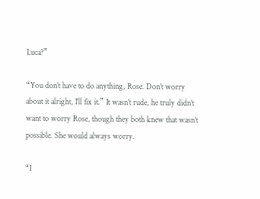Luca?”

“You don’t have to do anything, Rose. Don’t worry about it alright, I’ll fix it.” It wasn’t rude, he truly didn’t want to worry Rose, though they both knew that wasn’t possible. She would always worry.

“I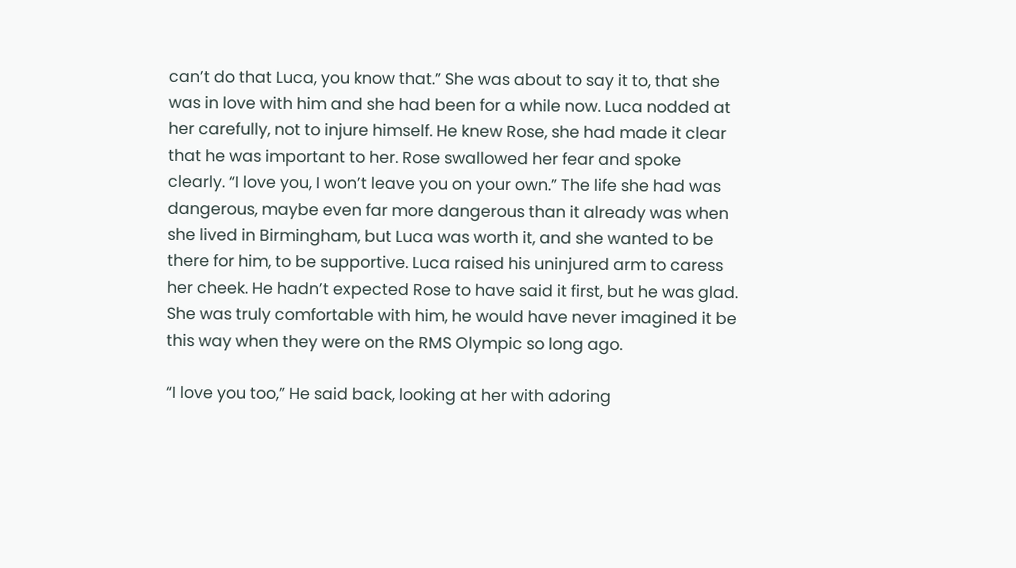can’t do that Luca, you know that.” She was about to say it to, that she was in love with him and she had been for a while now. Luca nodded at her carefully, not to injure himself. He knew Rose, she had made it clear that he was important to her. Rose swallowed her fear and spoke clearly. “I love you, I won’t leave you on your own.” The life she had was dangerous, maybe even far more dangerous than it already was when she lived in Birmingham, but Luca was worth it, and she wanted to be there for him, to be supportive. Luca raised his uninjured arm to caress her cheek. He hadn’t expected Rose to have said it first, but he was glad. She was truly comfortable with him, he would have never imagined it be this way when they were on the RMS Olympic so long ago.

“I love you too,” He said back, looking at her with adoring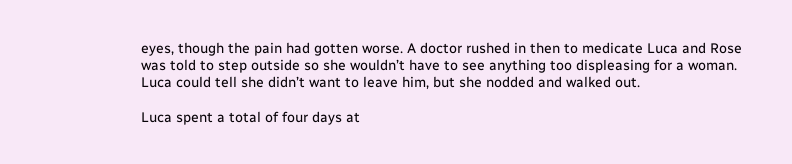eyes, though the pain had gotten worse. A doctor rushed in then to medicate Luca and Rose was told to step outside so she wouldn’t have to see anything too displeasing for a woman. Luca could tell she didn’t want to leave him, but she nodded and walked out.

Luca spent a total of four days at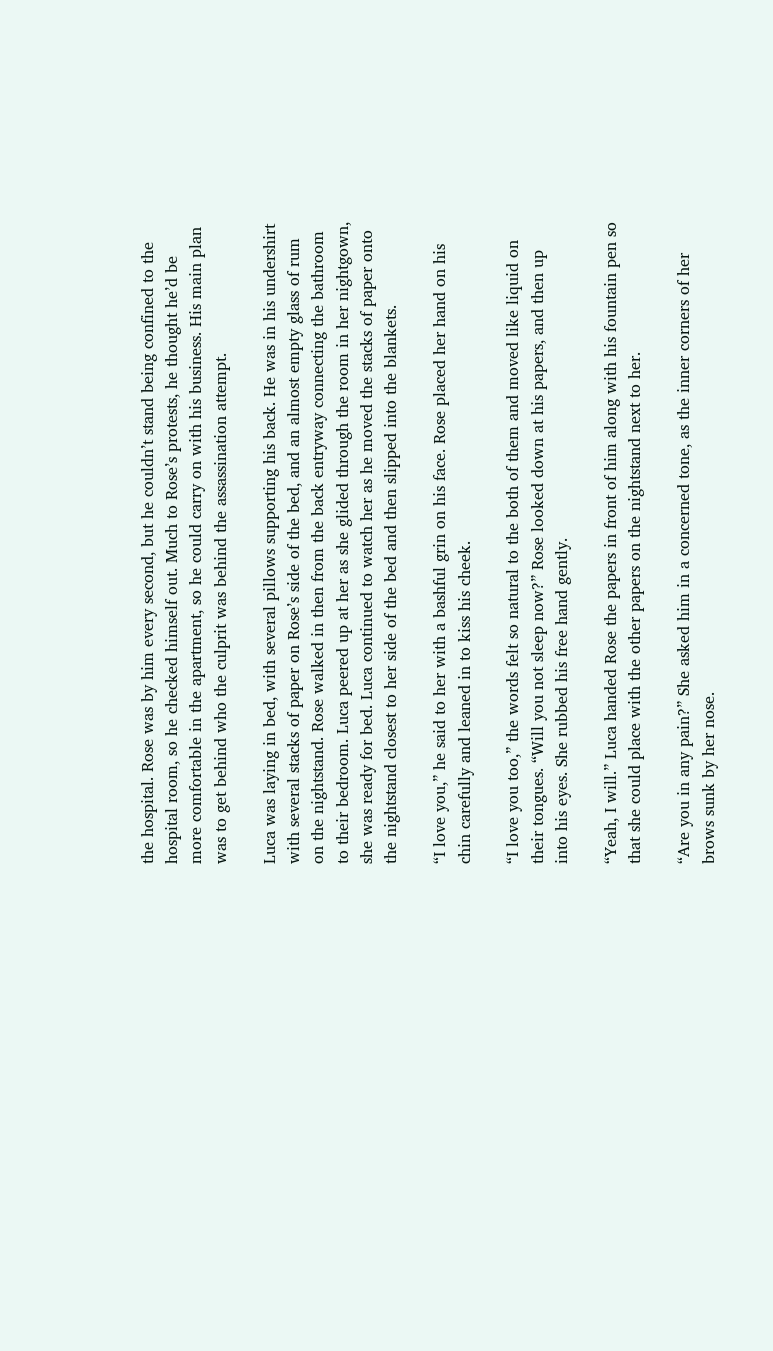the hospital. Rose was by him every second, but he couldn’t stand being confined to the hospital room, so he checked himself out. Much to Rose’s protests, he thought he’d be more comfortable in the apartment, so he could carry on with his business. His main plan was to get behind who the culprit was behind the assassination attempt.

Luca was laying in bed, with several pillows supporting his back. He was in his undershirt with several stacks of paper on Rose’s side of the bed, and an almost empty glass of rum on the nightstand. Rose walked in then from the back entryway connecting the bathroom to their bedroom. Luca peered up at her as she glided through the room in her nightgown, she was ready for bed. Luca continued to watch her as he moved the stacks of paper onto the nightstand closest to her side of the bed and then slipped into the blankets.

“I love you,” he said to her with a bashful grin on his face. Rose placed her hand on his chin carefully and leaned in to kiss his cheek.

“I love you too,” the words felt so natural to the both of them and moved like liquid on their tongues. “Will you not sleep now?” Rose looked down at his papers, and then up into his eyes. She rubbed his free hand gently.

“Yeah, I will.” Luca handed Rose the papers in front of him along with his fountain pen so that she could place with the other papers on the nightstand next to her.

“Are you in any pain?” She asked him in a concerned tone, as the inner corners of her brows sunk by her nose.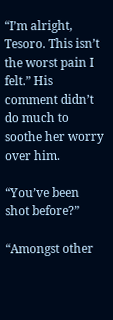“I’m alright, Tesoro. This isn’t the worst pain I felt.” His comment didn’t do much to soothe her worry over him.

“You’ve been shot before?”

“Amongst other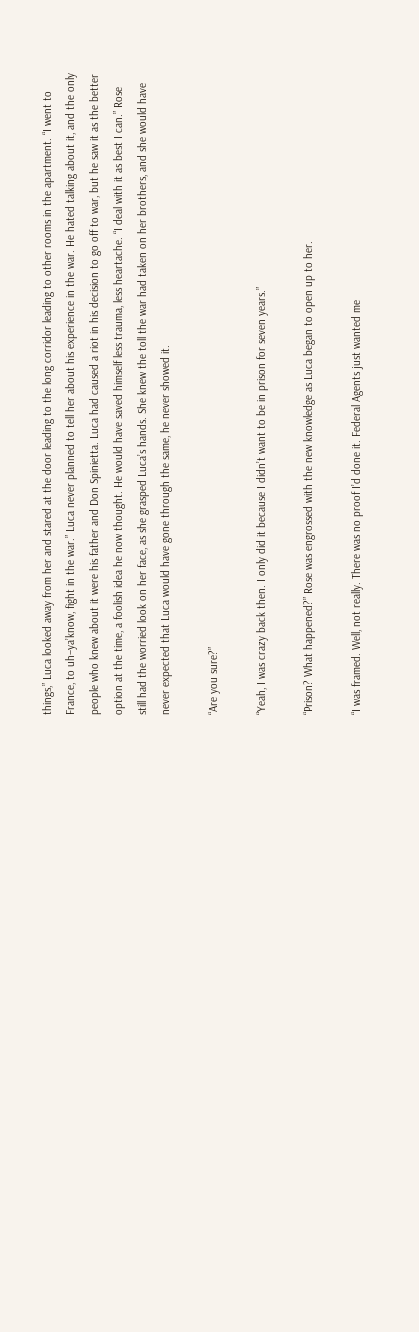things,” Luca looked away from her and stared at the door leading to the long corridor leading to other rooms in the apartment. “I went to France, to uh–ya’know, fight in the war.” Luca never planned to tell her about his experience in the war. He hated talking about it, and the only people who knew about it were his father and Don Spinietta. Luca had caused a riot in his decision to go off to war, but he saw it as the better option at the time, a foolish idea he now thought. He would have saved himself less trauma, less heartache. “I deal with it as best I can.” Rose still had the worried look on her face, as she grasped Luca’s hands. She knew the toll the war had taken on her brothers, and she would have never expected that Luca would have gone through the same, he never showed it.

“Are you sure?”

“Yeah, I was crazy back then. I only did it because I didn’t want to be in prison for seven years.”

“Prison? What happened?” Rose was engrossed with the new knowledge as Luca began to open up to her.

“I was framed. Well, not really. There was no proof I’d done it. Federal Agents just wanted me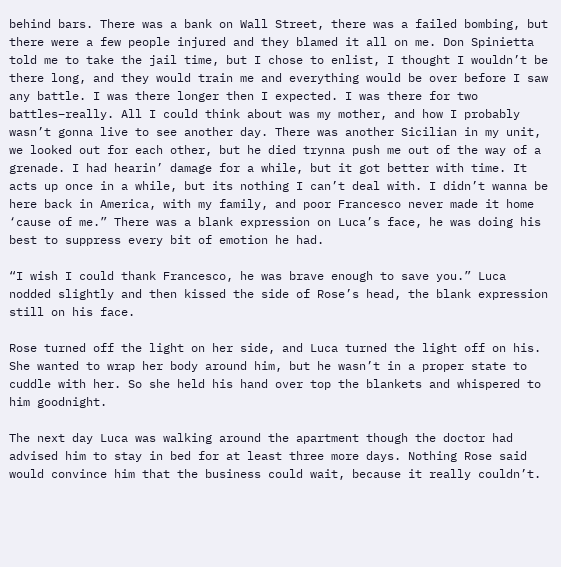behind bars. There was a bank on Wall Street, there was a failed bombing, but there were a few people injured and they blamed it all on me. Don Spinietta told me to take the jail time, but I chose to enlist, I thought I wouldn’t be there long, and they would train me and everything would be over before I saw any battle. I was there longer then I expected. I was there for two battles–really. All I could think about was my mother, and how I probably wasn’t gonna live to see another day. There was another Sicilian in my unit, we looked out for each other, but he died trynna push me out of the way of a grenade. I had hearin’ damage for a while, but it got better with time. It acts up once in a while, but its nothing I can’t deal with. I didn’t wanna be here back in America, with my family, and poor Francesco never made it home ‘cause of me.” There was a blank expression on Luca’s face, he was doing his best to suppress every bit of emotion he had.

“I wish I could thank Francesco, he was brave enough to save you.” Luca nodded slightly and then kissed the side of Rose’s head, the blank expression still on his face.

Rose turned off the light on her side, and Luca turned the light off on his. She wanted to wrap her body around him, but he wasn’t in a proper state to cuddle with her. So she held his hand over top the blankets and whispered to him goodnight.

The next day Luca was walking around the apartment though the doctor had advised him to stay in bed for at least three more days. Nothing Rose said would convince him that the business could wait, because it really couldn’t.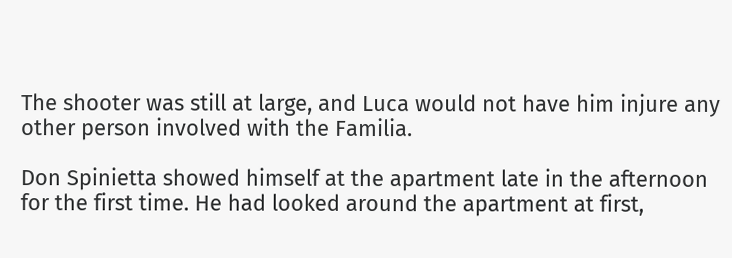The shooter was still at large, and Luca would not have him injure any other person involved with the Familia.

Don Spinietta showed himself at the apartment late in the afternoon for the first time. He had looked around the apartment at first,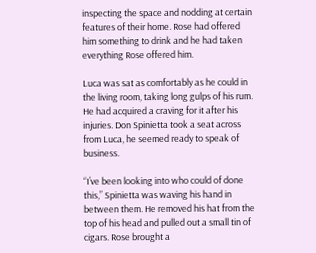inspecting the space and nodding at certain features of their home. Rose had offered him something to drink and he had taken everything Rose offered him.

Luca was sat as comfortably as he could in the living room, taking long gulps of his rum. He had acquired a craving for it after his injuries. Don Spinietta took a seat across from Luca, he seemed ready to speak of business.

“I’ve been looking into who could of done this,” Spinietta was waving his hand in between them. He removed his hat from the top of his head and pulled out a small tin of cigars. Rose brought a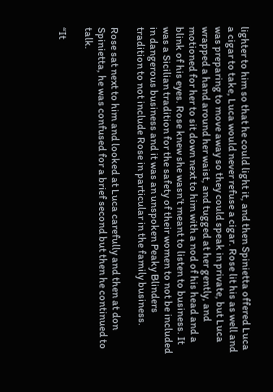lighter to him so that he could light it, and then Spinietta offered Luca a cigar to take, Luca would never refuse a cigar. Rose lit his as well and was preparing to move away so they could speak in private, but Luca wrapped a hand around her waist, and tugged at her gently, and motioned for her to sit down next to him with a nod of his head and a blink of his eyes. Rose knew she wasn’t meant to listen to business. It was a Sicilian tradition for the safety of their women to not be included in dangerous business and it was an unspoken Peaky Blinders tradition to not include Rose in particular in the family business.

Rose sat next to him and looked at Luca carefully and then at don Spinietta, he was confused for a brief second but then he continued to talk.

“It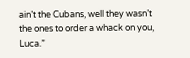ain’t the Cubans, well they wasn’t the ones to order a whack on you, Luca.”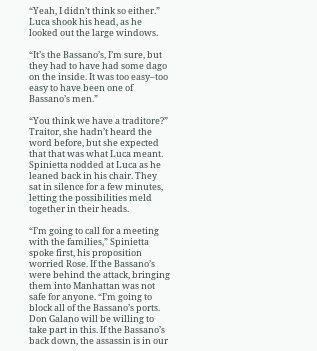“Yeah, I didn’t think so either.” Luca shook his head, as he looked out the large windows.

“It’s the Bassano’s, I’m sure, but they had to have had some dago on the inside. It was too easy–too easy to have been one of Bassano’s men.”

“You think we have a traditore?” Traitor, she hadn’t heard the word before, but she expected that that was what Luca meant. Spinietta nodded at Luca as he leaned back in his chair. They sat in silence for a few minutes, letting the possibilities meld together in their heads.

“I’m going to call for a meeting with the families,” Spinietta spoke first, his proposition worried Rose. If the Bassano’s were behind the attack, bringing them into Manhattan was not safe for anyone. “I’m going to block all of the Bassano’s ports. Don Galano will be willing to take part in this. If the Bassano’s back down, the assassin is in our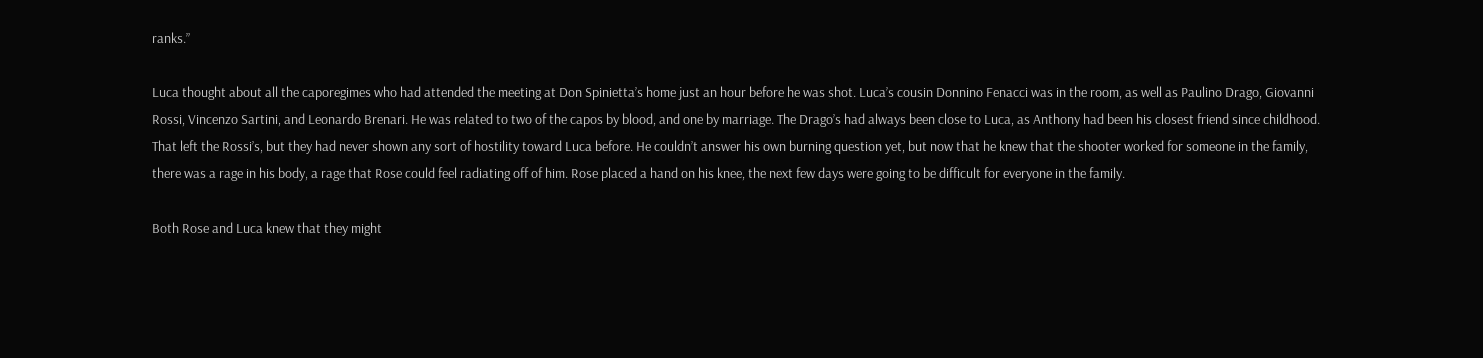ranks.”

Luca thought about all the caporegimes who had attended the meeting at Don Spinietta’s home just an hour before he was shot. Luca’s cousin Donnino Fenacci was in the room, as well as Paulino Drago, Giovanni Rossi, Vincenzo Sartini, and Leonardo Brenari. He was related to two of the capos by blood, and one by marriage. The Drago’s had always been close to Luca, as Anthony had been his closest friend since childhood. That left the Rossi’s, but they had never shown any sort of hostility toward Luca before. He couldn’t answer his own burning question yet, but now that he knew that the shooter worked for someone in the family, there was a rage in his body, a rage that Rose could feel radiating off of him. Rose placed a hand on his knee, the next few days were going to be difficult for everyone in the family.

Both Rose and Luca knew that they might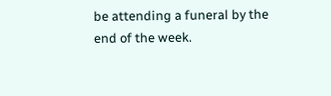be attending a funeral by the end of the week.